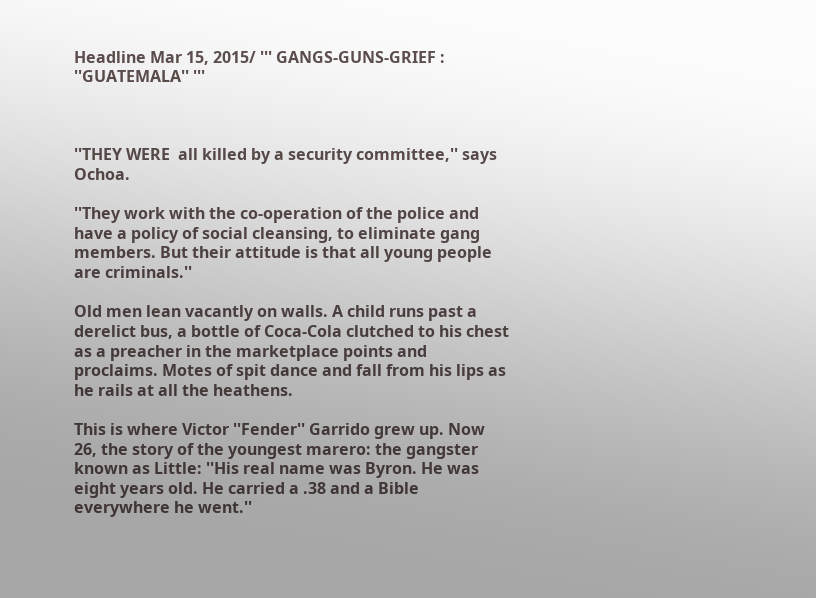Headline Mar 15, 2015/ ''' GANGS-GUNS-GRIEF : ''GUATEMALA'' '''



''THEY WERE  all killed by a security committee,'' says Ochoa.

''They work with the co-operation of the police and have a policy of social cleansing, to eliminate gang members. But their attitude is that all young people are criminals.''

Old men lean vacantly on walls. A child runs past a derelict bus, a bottle of Coca-Cola clutched to his chest as a preacher in the marketplace points and proclaims. Motes of spit dance and fall from his lips as he rails at all the heathens.

This is where Victor ''Fender'' Garrido grew up. Now 26, the story of the youngest marero: the gangster known as Little: ''His real name was Byron. He was eight years old. He carried a .38 and a Bible everywhere he went.''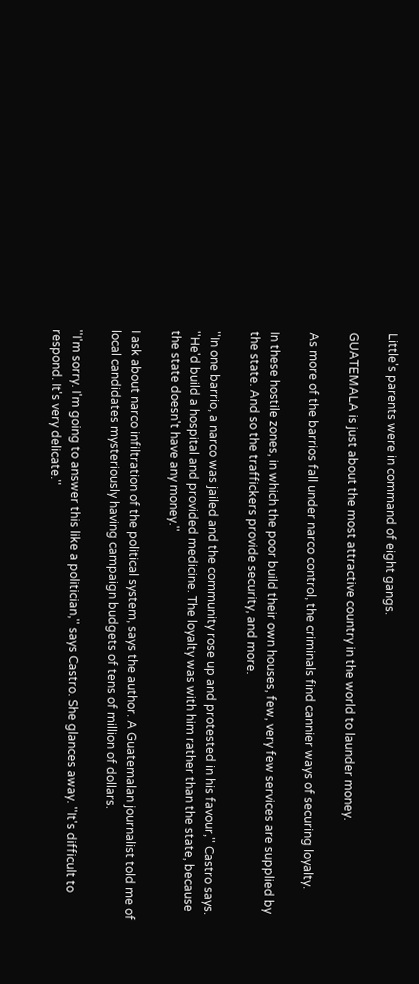Little's parents were in command of eight gangs.

GUATEMALA is just about the most attractive country in the world to launder money.

As more of the barrios fall under narco control, the criminals find cannier ways of securing loyalty.

In these hostile zones, in which the poor build their own houses, few, very few services are supplied by the state. And so the traffickers provide security, and more.

''In one barrio, a narco was jailed and the community rose up and protested in his favour,'' Castro says. ''He'd build a hospital and provided medicine. The loyalty was with him rather than the state, because the state doesn't have any money.''

I ask about narco infiltration of the political system, says the author. A Guatemalan journalist told me of local candidates mysteriously having campaign budgets of tens of million of dollars.

''I'm sorry. I'm going to answer this like a politician,'' says Castro. She glances away. ''It's difficult to respond. It's very delicate.''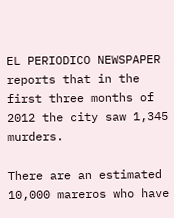EL PERIODICO NEWSPAPER reports that in the first three months of 2012 the city saw 1,345 murders.

There are an estimated 10,000 mareros who have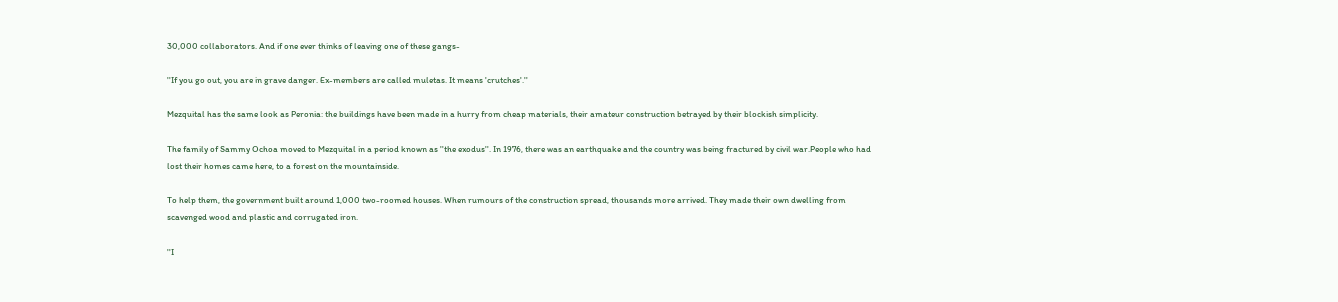30,000 collaborators. And if one ever thinks of leaving one of these gangs-

''If you go out, you are in grave danger. Ex-members are called muletas. It means 'crutches'.''

Mezquital has the same look as Peronia: the buildings have been made in a hurry from cheap materials, their amateur construction betrayed by their blockish simplicity.

The family of Sammy Ochoa moved to Mezquital in a period known as ''the exodus''. In 1976, there was an earthquake and the country was being fractured by civil war.People who had lost their homes came here, to a forest on the mountainside.

To help them, the government built around 1,000 two-roomed houses. When rumours of the construction spread, thousands more arrived. They made their own dwelling from scavenged wood and plastic and corrugated iron.

''I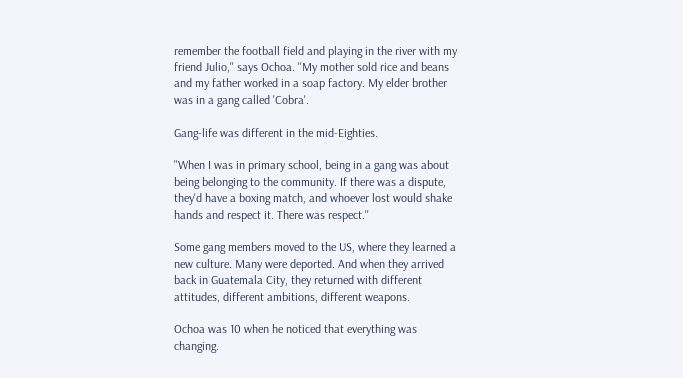remember the football field and playing in the river with my friend Julio,'' says Ochoa. ''My mother sold rice and beans and my father worked in a soap factory. My elder brother was in a gang called 'Cobra'.

Gang-life was different in the mid-Eighties.

''When I was in primary school, being in a gang was about being belonging to the community. If there was a dispute, they'd have a boxing match, and whoever lost would shake hands and respect it. There was respect.''

Some gang members moved to the US, where they learned a new culture. Many were deported. And when they arrived back in Guatemala City, they returned with different attitudes, different ambitions, different weapons.

Ochoa was 10 when he noticed that everything was changing.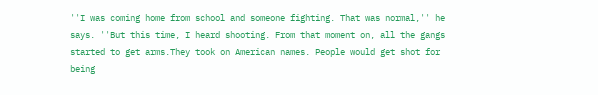''I was coming home from school and someone fighting. That was normal,'' he says. ''But this time, I heard shooting. From that moment on, all the gangs started to get arms.They took on American names. People would get shot for being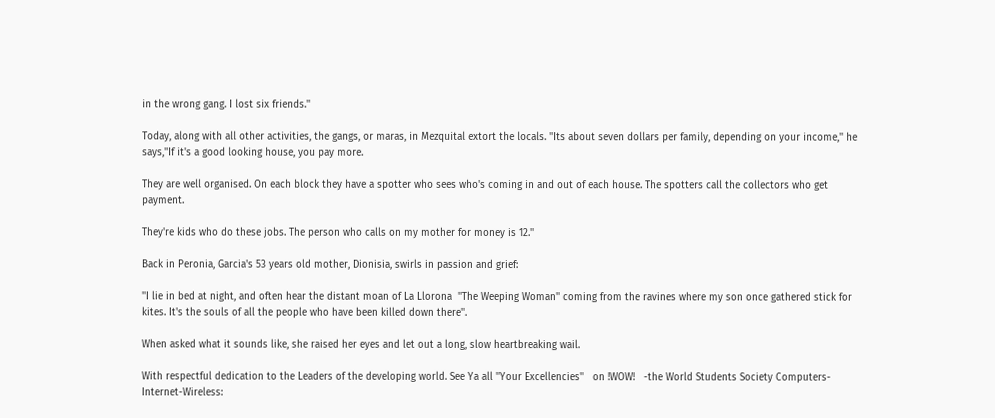in the wrong gang. I lost six friends.''

Today, along with all other activities, the gangs, or maras, in Mezquital extort the locals. ''Its about seven dollars per family, depending on your income,'' he says,''If it's a good looking house, you pay more.

They are well organised. On each block they have a spotter who sees who's coming in and out of each house. The spotters call the collectors who get payment.

They're kids who do these jobs. The person who calls on my mother for money is 12.''

Back in Peronia, Garcia's 53 years old mother, Dionisia, swirls in passion and grief:

''I lie in bed at night, and often hear the distant moan of La Llorona  ''The Weeping Woman'' coming from the ravines where my son once gathered stick for kites. It's the souls of all the people who have been killed down there''.

When asked what it sounds like, she raised her eyes and let out a long, slow heartbreaking wail.

With respectful dedication to the Leaders of the developing world. See Ya all ''Your Excellencies''   on !WOW!   -the World Students Society Computers-Internet-Wireless: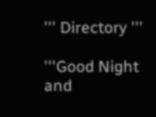''' Directory '''

'''Good Night and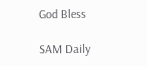God Bless

SAM Daily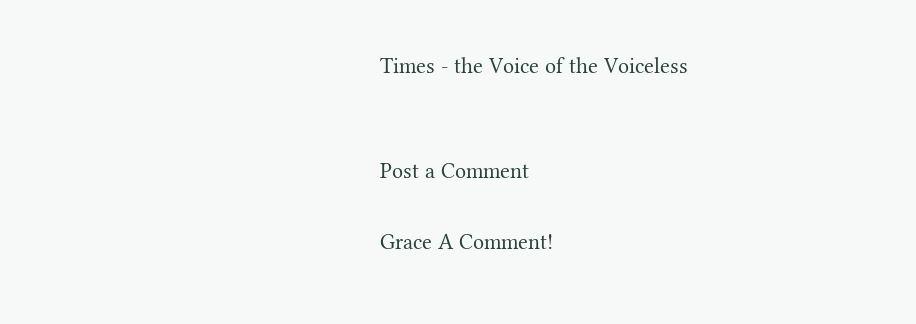Times - the Voice of the Voiceless


Post a Comment

Grace A Comment!